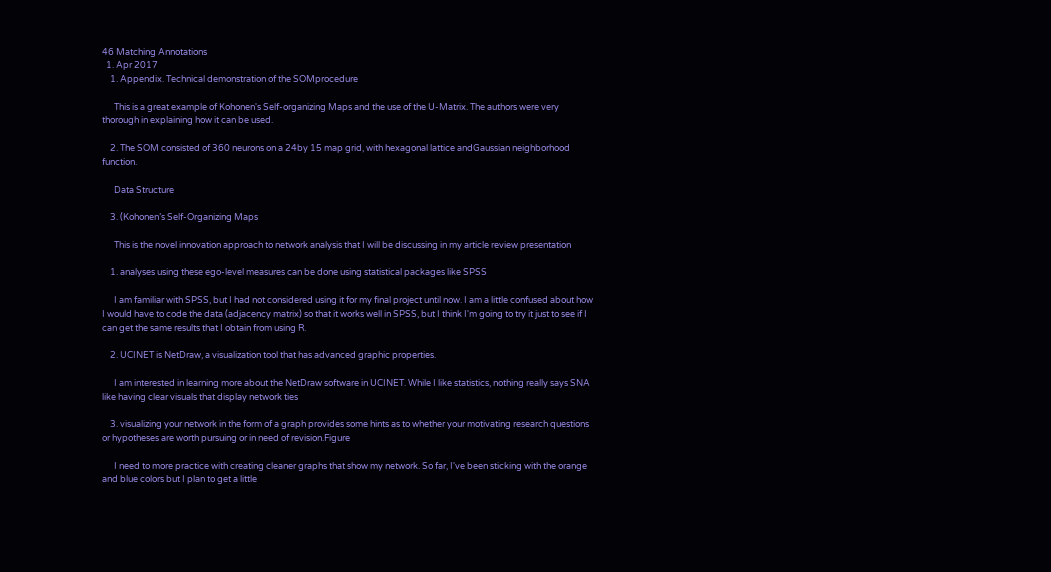46 Matching Annotations
  1. Apr 2017
    1. Appendix. Technical demonstration of the SOMprocedure

      This is a great example of Kohonen's Self-organizing Maps and the use of the U-Matrix. The authors were very thorough in explaining how it can be used.

    2. The SOM consisted of 360 neurons on a 24by 15 map grid, with hexagonal lattice andGaussian neighborhood function.

      Data Structure

    3. (Kohonen’s Self-Organizing Maps

      This is the novel innovation approach to network analysis that I will be discussing in my article review presentation

    1. analyses using these ego-level measures can be done using statistical packages like SPSS

      I am familiar with SPSS, but I had not considered using it for my final project until now. I am a little confused about how I would have to code the data (adjacency matrix) so that it works well in SPSS, but I think I'm going to try it just to see if I can get the same results that I obtain from using R.

    2. UCINET is NetDraw, a visualization tool that has advanced graphic properties.

      I am interested in learning more about the NetDraw software in UCINET. While I like statistics, nothing really says SNA like having clear visuals that display network ties

    3. visualizing your network in the form of a graph provides some hints as to whether your motivating research questions or hypotheses are worth pursuing or in need of revision.Figure

      I need to more practice with creating cleaner graphs that show my network. So far, I've been sticking with the orange and blue colors but I plan to get a little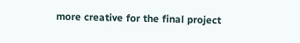more creative for the final project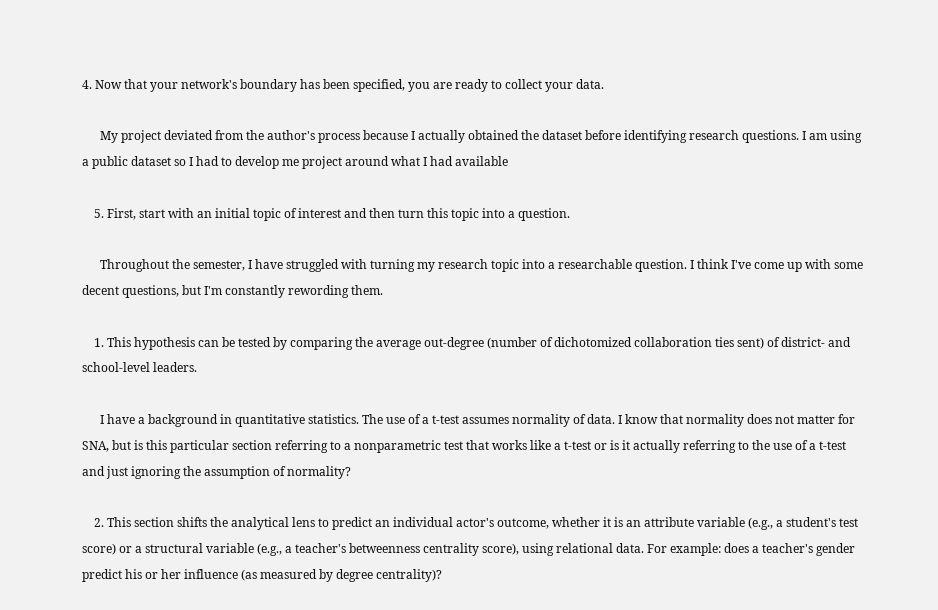4. Now that your network's boundary has been specified, you are ready to collect your data.

      My project deviated from the author's process because I actually obtained the dataset before identifying research questions. I am using a public dataset so I had to develop me project around what I had available

    5. First, start with an initial topic of interest and then turn this topic into a question.

      Throughout the semester, I have struggled with turning my research topic into a researchable question. I think I've come up with some decent questions, but I'm constantly rewording them.

    1. This hypothesis can be tested by comparing the average out-degree (number of dichotomized collaboration ties sent) of district- and school-level leaders.

      I have a background in quantitative statistics. The use of a t-test assumes normality of data. I know that normality does not matter for SNA, but is this particular section referring to a nonparametric test that works like a t-test or is it actually referring to the use of a t-test and just ignoring the assumption of normality?

    2. This section shifts the analytical lens to predict an individual actor's outcome, whether it is an attribute variable (e.g., a student's test score) or a structural variable (e.g., a teacher's betweenness centrality score), using relational data. For example: does a teacher's gender predict his or her influence (as measured by degree centrality)?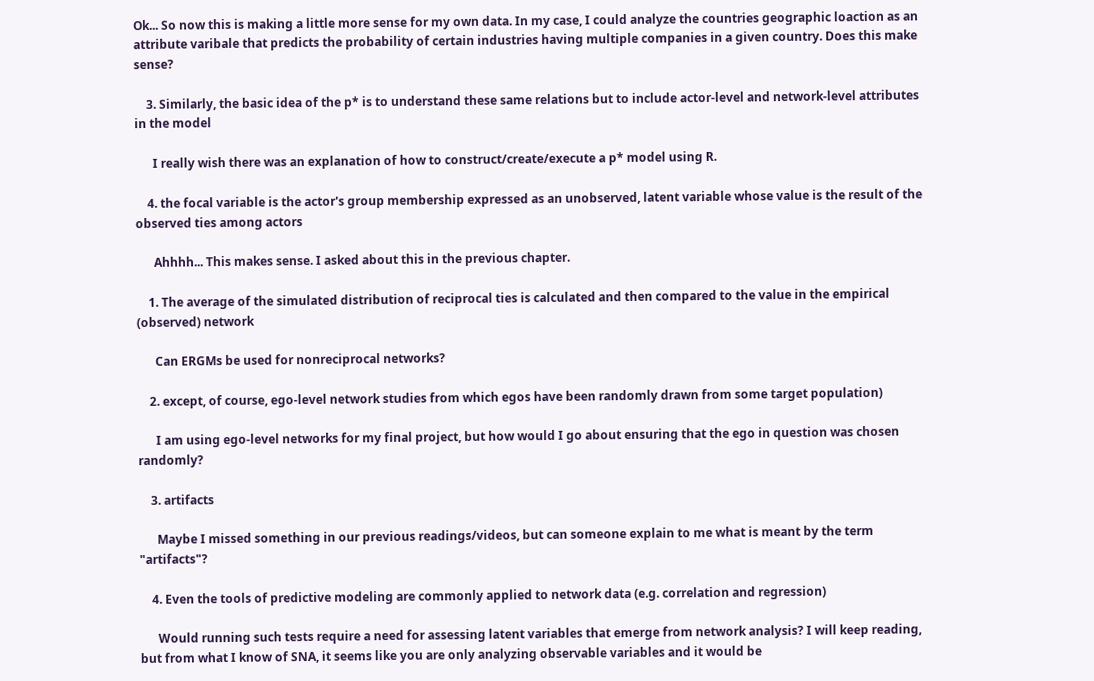Ok... So now this is making a little more sense for my own data. In my case, I could analyze the countries geographic loaction as an attribute varibale that predicts the probability of certain industries having multiple companies in a given country. Does this make sense?

    3. Similarly, the basic idea of the p* is to understand these same relations but to include actor-level and network-level attributes in the model

      I really wish there was an explanation of how to construct/create/execute a p* model using R.

    4. the focal variable is the actor's group membership expressed as an unobserved, latent variable whose value is the result of the observed ties among actors

      Ahhhh... This makes sense. I asked about this in the previous chapter.

    1. The average of the simulated distribution of reciprocal ties is calculated and then compared to the value in the empirical (observed) network

      Can ERGMs be used for nonreciprocal networks?

    2. except, of course, ego-level network studies from which egos have been randomly drawn from some target population)

      I am using ego-level networks for my final project, but how would I go about ensuring that the ego in question was chosen randomly?

    3. artifacts

      Maybe I missed something in our previous readings/videos, but can someone explain to me what is meant by the term "artifacts"?

    4. Even the tools of predictive modeling are commonly applied to network data (e.g. correlation and regression)

      Would running such tests require a need for assessing latent variables that emerge from network analysis? I will keep reading, but from what I know of SNA, it seems like you are only analyzing observable variables and it would be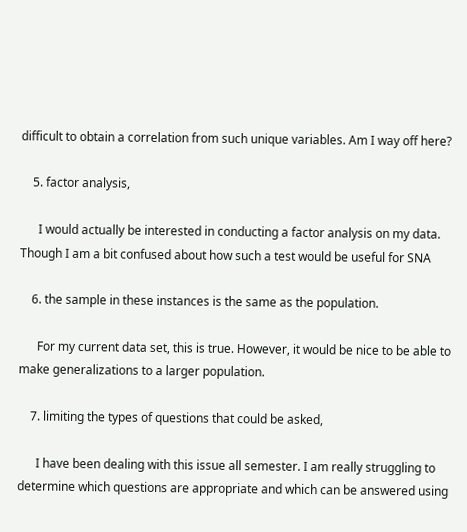difficult to obtain a correlation from such unique variables. Am I way off here?

    5. factor analysis,

      I would actually be interested in conducting a factor analysis on my data. Though I am a bit confused about how such a test would be useful for SNA

    6. the sample in these instances is the same as the population.

      For my current data set, this is true. However, it would be nice to be able to make generalizations to a larger population.

    7. limiting the types of questions that could be asked,

      I have been dealing with this issue all semester. I am really struggling to determine which questions are appropriate and which can be answered using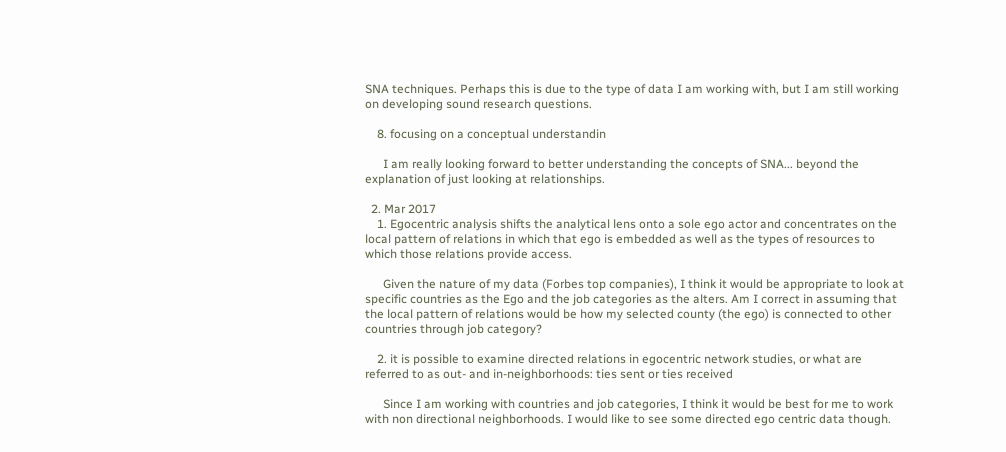SNA techniques. Perhaps this is due to the type of data I am working with, but I am still working on developing sound research questions.

    8. focusing on a conceptual understandin

      I am really looking forward to better understanding the concepts of SNA... beyond the explanation of just looking at relationships.

  2. Mar 2017
    1. Egocentric analysis shifts the analytical lens onto a sole ego actor and concentrates on the local pattern of relations in which that ego is embedded as well as the types of resources to which those relations provide access.

      Given the nature of my data (Forbes top companies), I think it would be appropriate to look at specific countries as the Ego and the job categories as the alters. Am I correct in assuming that the local pattern of relations would be how my selected county (the ego) is connected to other countries through job category?

    2. it is possible to examine directed relations in egocentric network studies, or what are referred to as out- and in-neighborhoods: ties sent or ties received

      Since I am working with countries and job categories, I think it would be best for me to work with non directional neighborhoods. I would like to see some directed ego centric data though.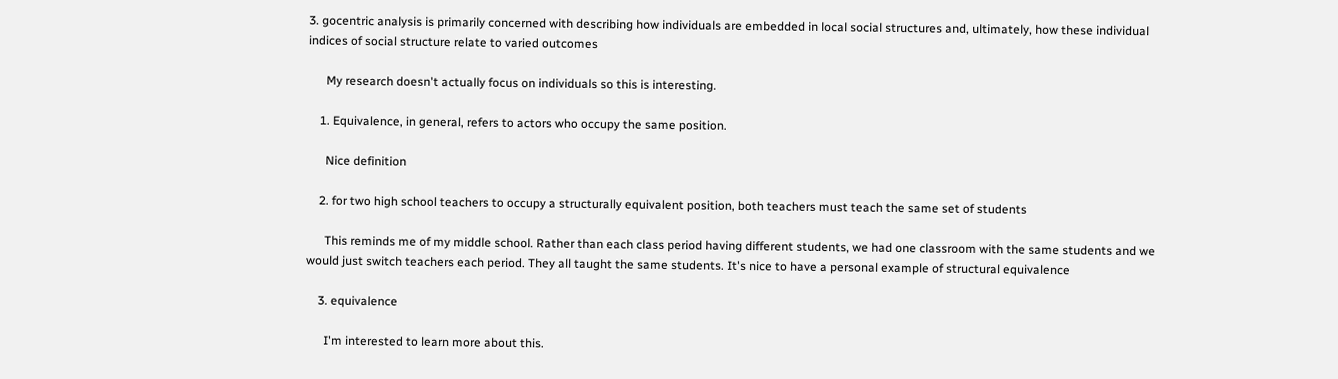3. gocentric analysis is primarily concerned with describing how individuals are embedded in local social structures and, ultimately, how these individual indices of social structure relate to varied outcomes

      My research doesn't actually focus on individuals so this is interesting.

    1. Equivalence, in general, refers to actors who occupy the same position.

      Nice definition

    2. for two high school teachers to occupy a structurally equivalent position, both teachers must teach the same set of students

      This reminds me of my middle school. Rather than each class period having different students, we had one classroom with the same students and we would just switch teachers each period. They all taught the same students. It's nice to have a personal example of structural equivalence

    3. equivalence

      I'm interested to learn more about this.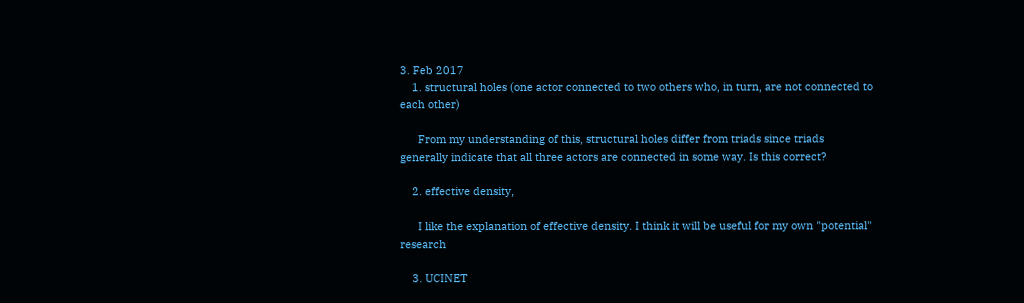3. Feb 2017
    1. structural holes (one actor connected to two others who, in turn, are not connected to each other)

      From my understanding of this, structural holes differ from triads since triads generally indicate that all three actors are connected in some way. Is this correct?

    2. effective density,

      I like the explanation of effective density. I think it will be useful for my own "potential" research

    3. UCINET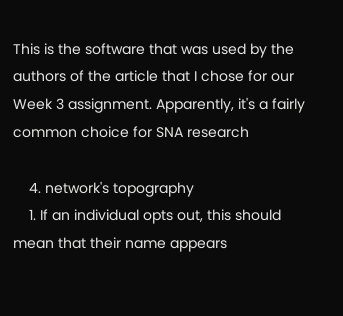This is the software that was used by the authors of the article that I chose for our Week 3 assignment. Apparently, it's a fairly common choice for SNA research

    4. network's topography
    1. If an individual opts out, this should mean that their name appears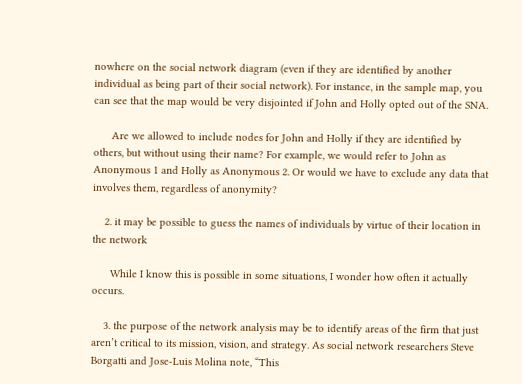nowhere on the social network diagram (even if they are identified by another individual as being part of their social network). For instance, in the sample map, you can see that the map would be very disjointed if John and Holly opted out of the SNA.

      Are we allowed to include nodes for John and Holly if they are identified by others, but without using their name? For example, we would refer to John as Anonymous 1 and Holly as Anonymous 2. Or would we have to exclude any data that involves them, regardless of anonymity?

    2. it may be possible to guess the names of individuals by virtue of their location in the network

      While I know this is possible in some situations, I wonder how often it actually occurs.

    3. the purpose of the network analysis may be to identify areas of the firm that just aren’t critical to its mission, vision, and strategy. As social network researchers Steve Borgatti and Jose-Luis Molina note, “This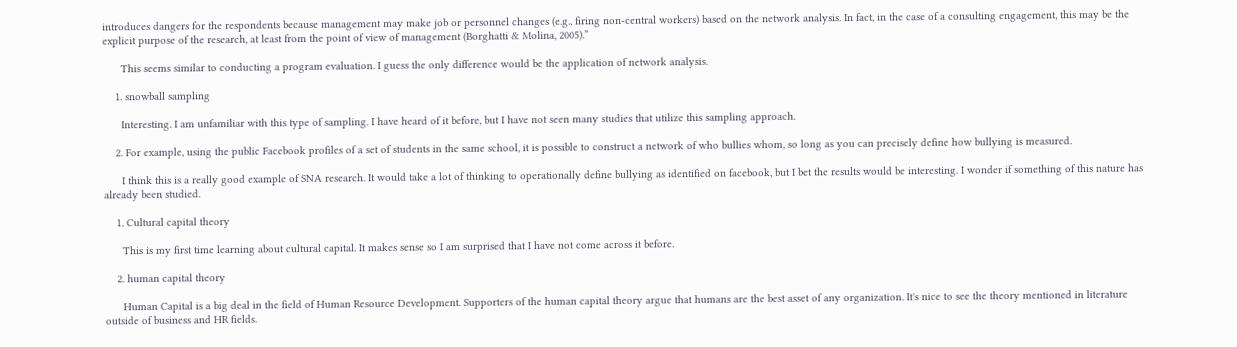introduces dangers for the respondents because management may make job or personnel changes (e.g., firing non-central workers) based on the network analysis. In fact, in the case of a consulting engagement, this may be the explicit purpose of the research, at least from the point of view of management (Borghatti & Molina, 2005).”

      This seems similar to conducting a program evaluation. I guess the only difference would be the application of network analysis.

    1. snowball sampling

      Interesting. I am unfamiliar with this type of sampling. I have heard of it before, but I have not seen many studies that utilize this sampling approach.

    2. For example, using the public Facebook profiles of a set of students in the same school, it is possible to construct a network of who bullies whom, so long as you can precisely define how bullying is measured.

      I think this is a really good example of SNA research. It would take a lot of thinking to operationally define bullying as identified on facebook, but I bet the results would be interesting. I wonder if something of this nature has already been studied.

    1. Cultural capital theory

      This is my first time learning about cultural capital. It makes sense so I am surprised that I have not come across it before.

    2. human capital theory

      Human Capital is a big deal in the field of Human Resource Development. Supporters of the human capital theory argue that humans are the best asset of any organization. It's nice to see the theory mentioned in literature outside of business and HR fields.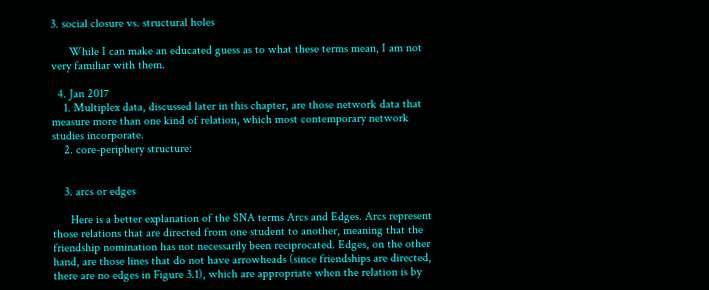3. social closure vs. structural holes

      While I can make an educated guess as to what these terms mean, I am not very familiar with them.

  4. Jan 2017
    1. Multiplex data, discussed later in this chapter, are those network data that measure more than one kind of relation, which most contemporary network studies incorporate.
    2. core-periphery structure:


    3. arcs or edges

      Here is a better explanation of the SNA terms Arcs and Edges. Arcs represent those relations that are directed from one student to another, meaning that the friendship nomination has not necessarily been reciprocated. Edges, on the other hand, are those lines that do not have arrowheads (since friendships are directed, there are no edges in Figure 3.1), which are appropriate when the relation is by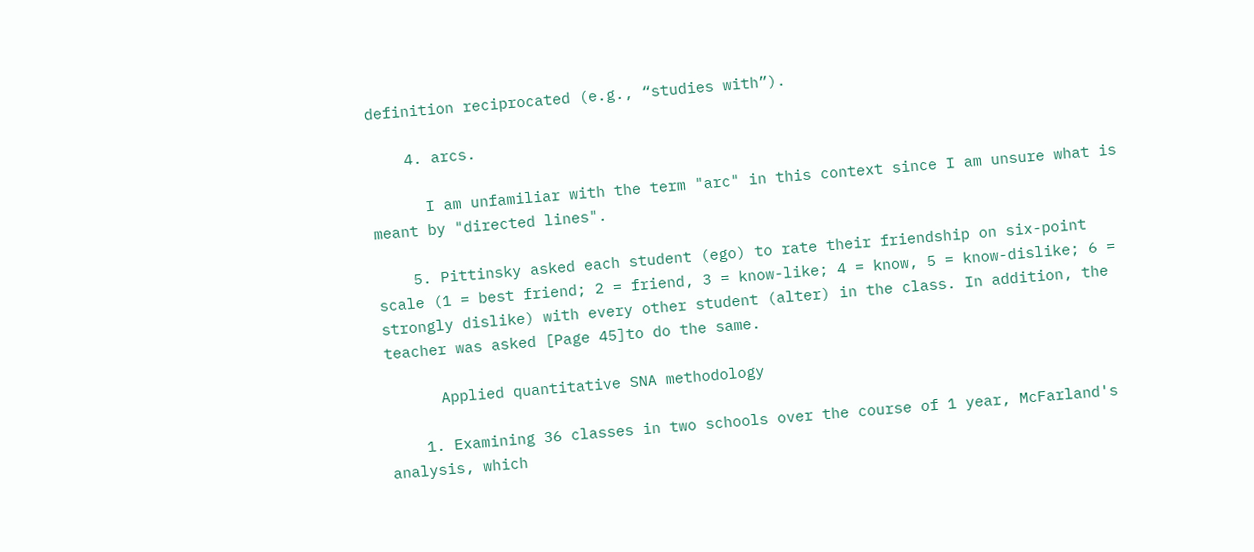definition reciprocated (e.g., “studies with”).

    4. arcs.

      I am unfamiliar with the term "arc" in this context since I am unsure what is meant by "directed lines".

    5. Pittinsky asked each student (ego) to rate their friendship on six-point scale (1 = best friend; 2 = friend, 3 = know-like; 4 = know, 5 = know-dislike; 6 = strongly dislike) with every other student (alter) in the class. In addition, the teacher was asked [Page 45]to do the same.

      Applied quantitative SNA methodology

    1. Examining 36 classes in two schools over the course of 1 year, McFarland's analysis, which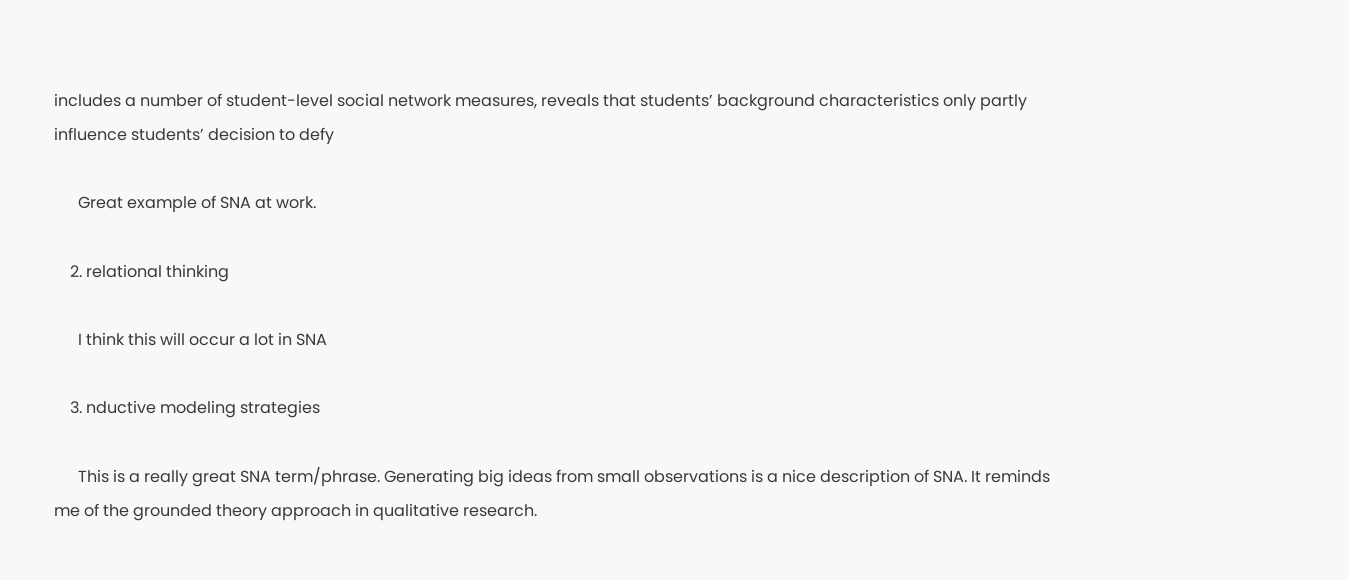includes a number of student-level social network measures, reveals that students’ background characteristics only partly influence students’ decision to defy

      Great example of SNA at work.

    2. relational thinking

      I think this will occur a lot in SNA

    3. nductive modeling strategies

      This is a really great SNA term/phrase. Generating big ideas from small observations is a nice description of SNA. It reminds me of the grounded theory approach in qualitative research.